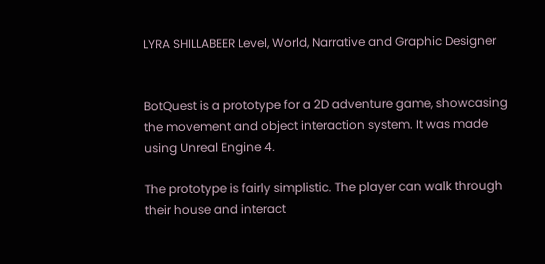LYRA SHILLABEER Level, World, Narrative and Graphic Designer


BotQuest is a prototype for a 2D adventure game, showcasing the movement and object interaction system. It was made using Unreal Engine 4.

The prototype is fairly simplistic. The player can walk through their house and interact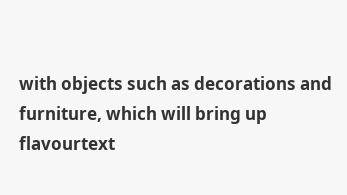with objects such as decorations and furniture, which will bring up flavourtext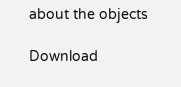about the objects

Download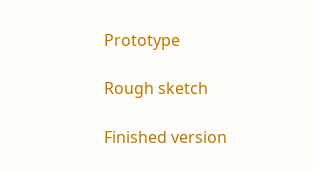Prototype

Rough sketch

Finished version